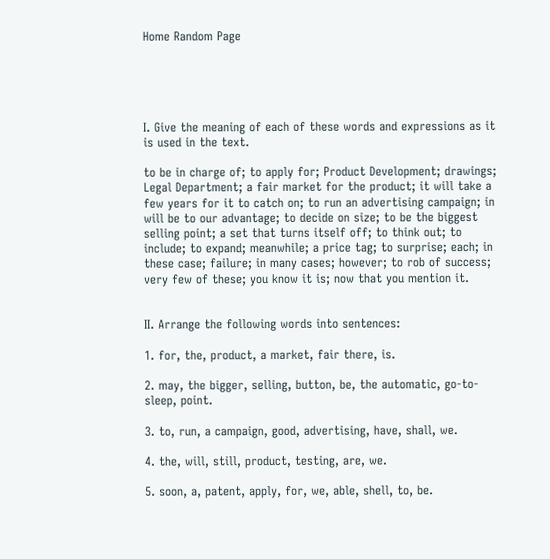Home Random Page





I. Give the meaning of each of these words and expressions as it is used in the text.

to be in charge of; to apply for; Product Development; drawings; Legal Department; a fair market for the product; it will take a few years for it to catch on; to run an advertising campaign; in will be to our advantage; to decide on size; to be the biggest selling point; a set that turns itself off; to think out; to include; to expand; meanwhile; a price tag; to surprise; each; in these case; failure; in many cases; however; to rob of success; very few of these; you know it is; now that you mention it.


II. Arrange the following words into sentences:

1. for, the, product, a market, fair there, is.

2. may, the bigger, selling, button, be, the automatic, go-to-sleep, point.

3. to, run, a campaign, good, advertising, have, shall, we.

4. the, will, still, product, testing, are, we.

5. soon, a, patent, apply, for, we, able, shell, to, be.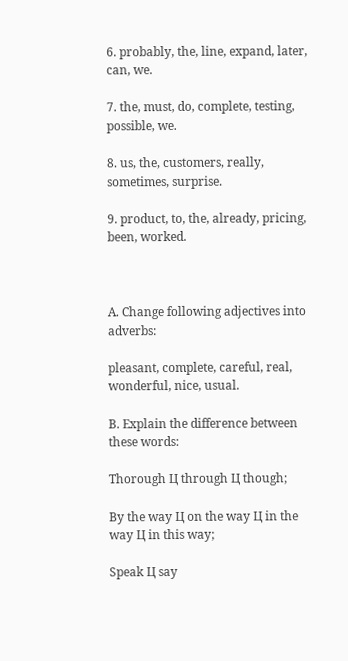6. probably, the, line, expand, later, can, we.

7. the, must, do, complete, testing, possible, we.

8. us, the, customers, really, sometimes, surprise.

9. product, to, the, already, pricing, been, worked.



A. Change following adjectives into adverbs:

pleasant, complete, careful, real, wonderful, nice, usual.

B. Explain the difference between these words:

Thorough Ц through Ц though;

By the way Ц on the way Ц in the way Ц in this way;

Speak Ц say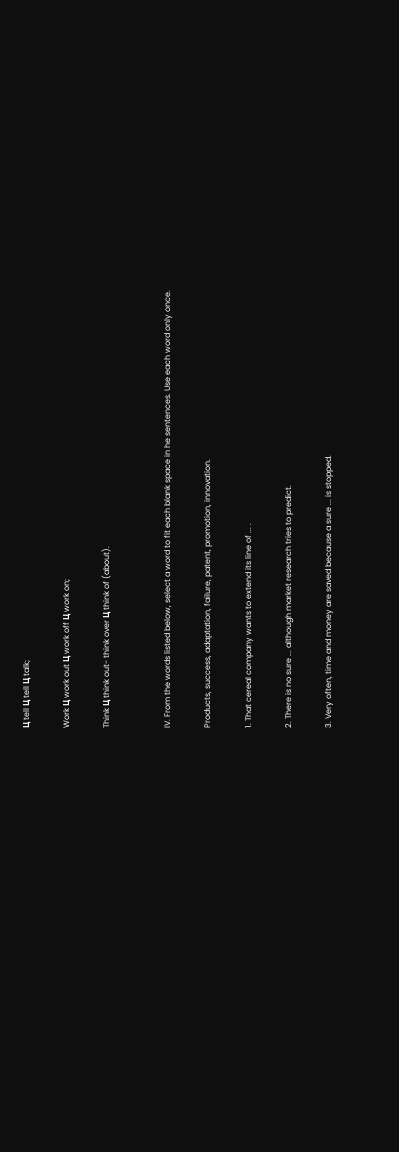Ц tell Ц tell Ц talk;

Work Ц work out Ц work off Ц work on;

Think Ц think out- think over Ц think of (about).


IV. From the words listed below, select a word to fit each blank space in he sentences. Use each word only once.

Products, success, adaptation, failure, patent, promotion, innovation.

1. That cereal company wants to extend its line of ... .

2. There is no sure ... although market research tries to predict.

3. Very often, time and money are saved because a sure ... is stopped.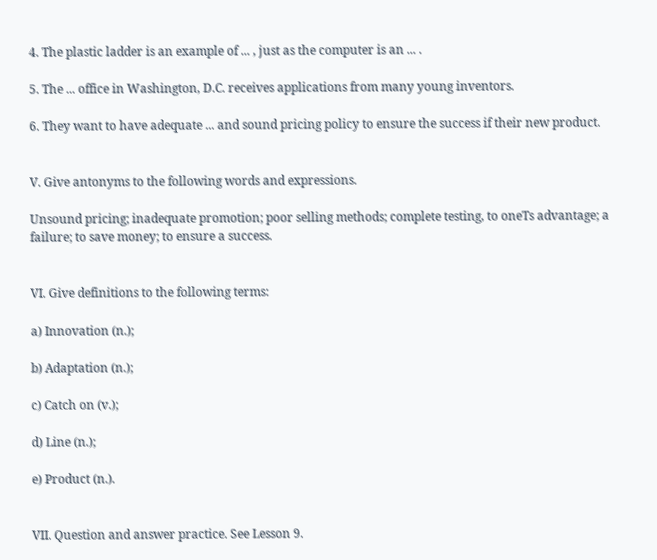4. The plastic ladder is an example of ... , just as the computer is an ... .

5. The ... office in Washington, D.C. receives applications from many young inventors.

6. They want to have adequate ... and sound pricing policy to ensure the success if their new product.


V. Give antonyms to the following words and expressions.

Unsound pricing; inadequate promotion; poor selling methods; complete testing, to oneТs advantage; a failure; to save money; to ensure a success.


VI. Give definitions to the following terms:

a) Innovation (n.);

b) Adaptation (n.);

c) Catch on (v.);

d) Line (n.);

e) Product (n.).


VII. Question and answer practice. See Lesson 9.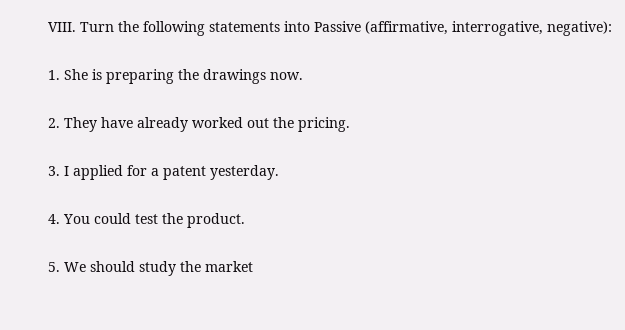VIII. Turn the following statements into Passive (affirmative, interrogative, negative):

1. She is preparing the drawings now.

2. They have already worked out the pricing.

3. I applied for a patent yesterday.

4. You could test the product.

5. We should study the market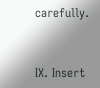carefully.


IX. Insert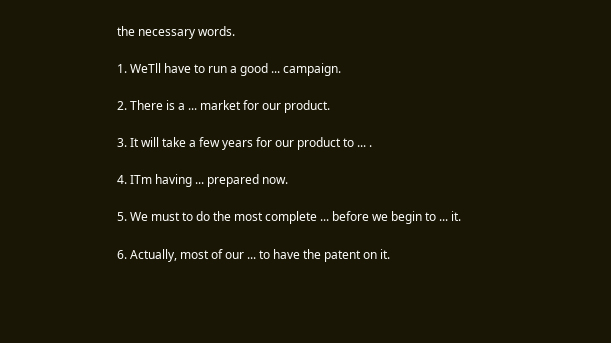the necessary words.

1. WeТll have to run a good ... campaign.

2. There is a ... market for our product.

3. It will take a few years for our product to ... .

4. IТm having ... prepared now.

5. We must to do the most complete ... before we begin to ... it.

6. Actually, most of our ... to have the patent on it.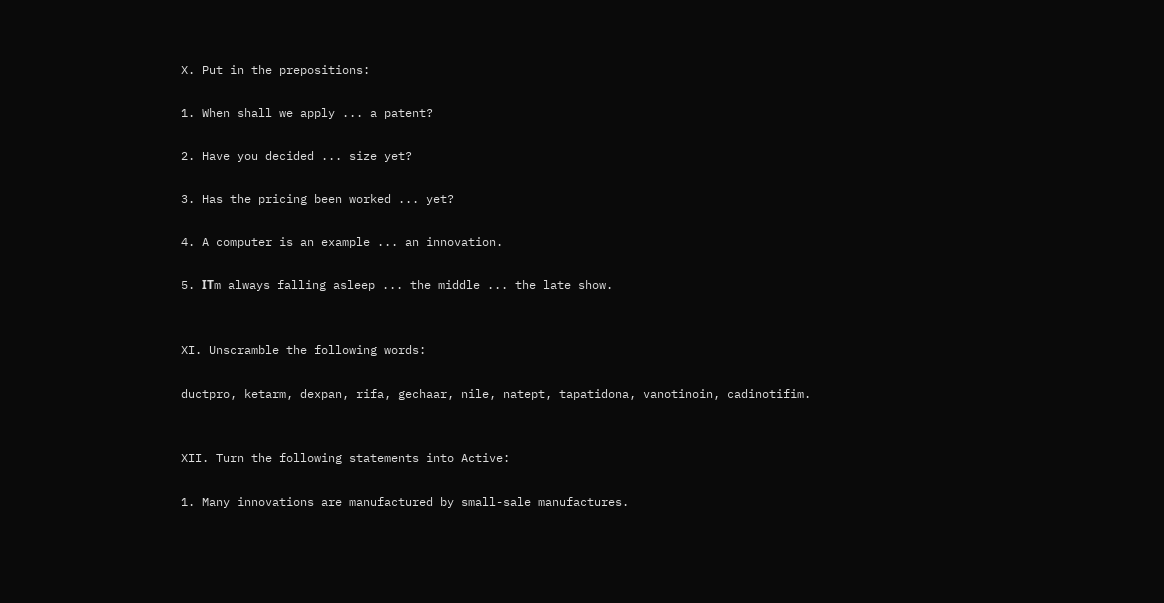X. Put in the prepositions:

1. When shall we apply ... a patent?

2. Have you decided ... size yet?

3. Has the pricing been worked ... yet?

4. A computer is an example ... an innovation.

5. IТm always falling asleep ... the middle ... the late show.


XI. Unscramble the following words:

ductpro, ketarm, dexpan, rifa, gechaar, nile, natept, tapatidona, vanotinoin, cadinotifim.


XII. Turn the following statements into Active:

1. Many innovations are manufactured by small-sale manufactures.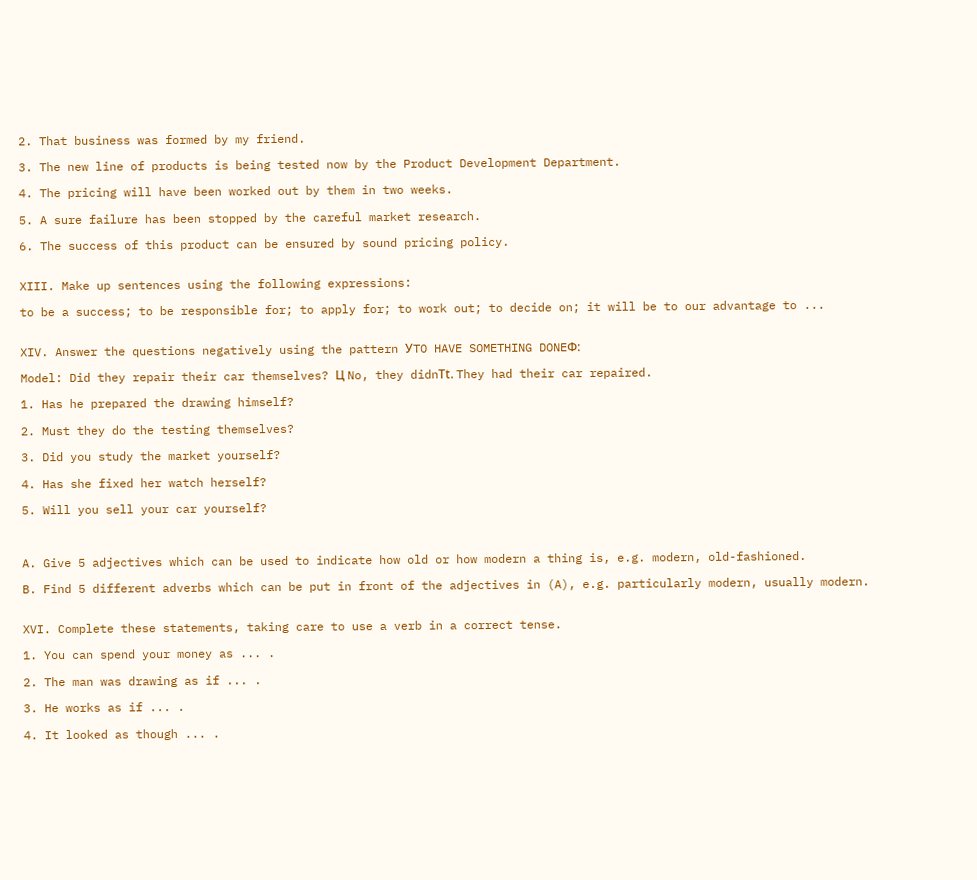2. That business was formed by my friend.

3. The new line of products is being tested now by the Product Development Department.

4. The pricing will have been worked out by them in two weeks.

5. A sure failure has been stopped by the careful market research.

6. The success of this product can be ensured by sound pricing policy.


XIII. Make up sentences using the following expressions:

to be a success; to be responsible for; to apply for; to work out; to decide on; it will be to our advantage to ...


XIV. Answer the questions negatively using the pattern УTO HAVE SOMETHING DONEФ:

Model: Did they repair their car themselves? Ц No, they didnТt. They had their car repaired.

1. Has he prepared the drawing himself?

2. Must they do the testing themselves?

3. Did you study the market yourself?

4. Has she fixed her watch herself?

5. Will you sell your car yourself?



A. Give 5 adjectives which can be used to indicate how old or how modern a thing is, e.g. modern, old-fashioned.

B. Find 5 different adverbs which can be put in front of the adjectives in (A), e.g. particularly modern, usually modern.


XVI. Complete these statements, taking care to use a verb in a correct tense.

1. You can spend your money as ... .

2. The man was drawing as if ... .

3. He works as if ... .

4. It looked as though ... .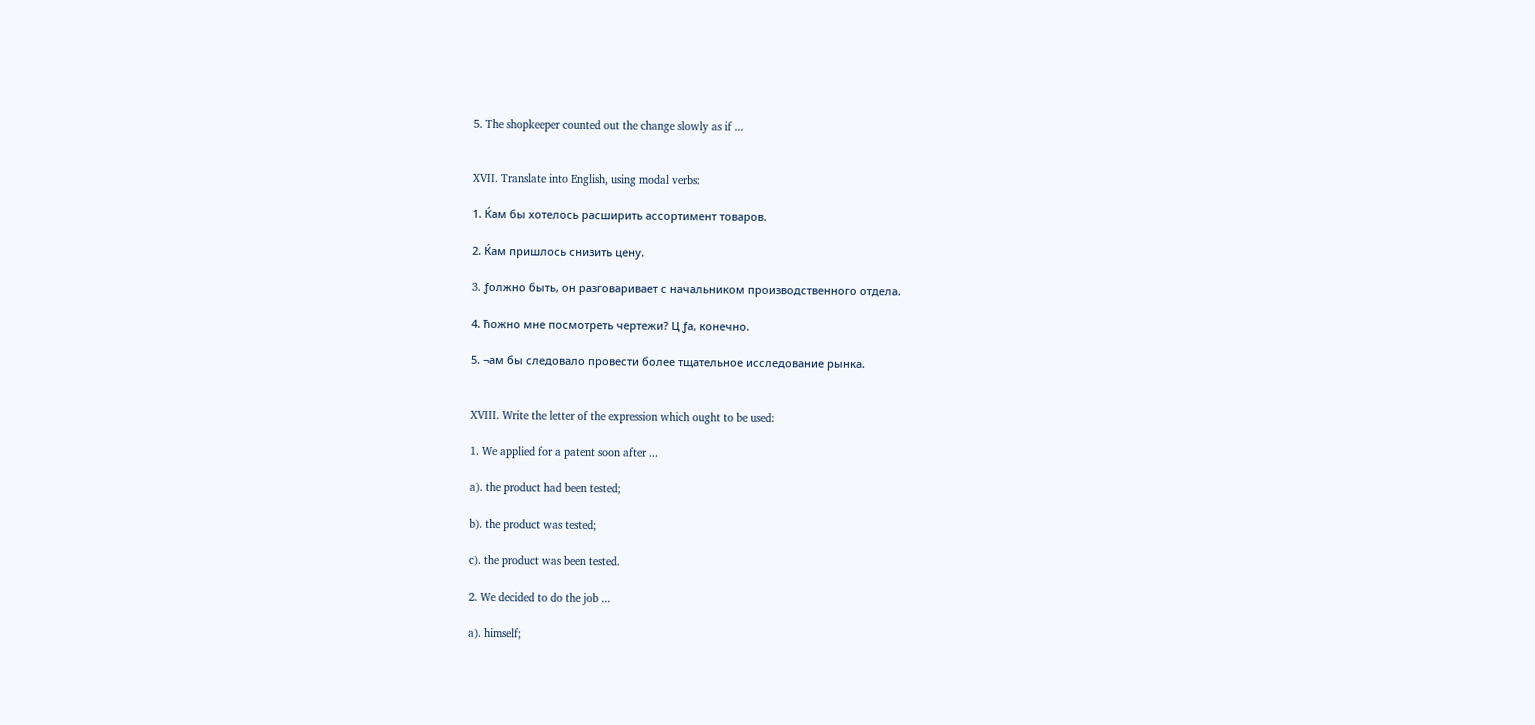5. The shopkeeper counted out the change slowly as if ...


XVII. Translate into English, using modal verbs:

1. Ќам бы хотелось расширить ассортимент товаров.

2. Ќам пришлось снизить цену.

3. ƒолжно быть, он разговаривает с начальником производственного отдела.

4. ћожно мне посмотреть чертежи? Ц ƒа, конечно.

5. ¬ам бы следовало провести более тщательное исследование рынка.


XVIII. Write the letter of the expression which ought to be used:

1. We applied for a patent soon after ...

a). the product had been tested;

b). the product was tested;

c). the product was been tested.

2. We decided to do the job ...

a). himself;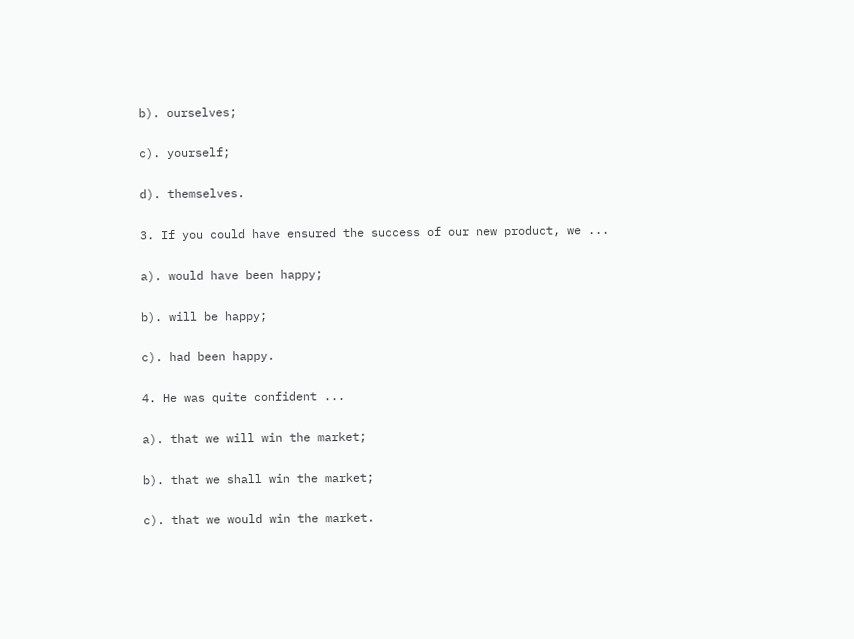b). ourselves;

c). yourself;

d). themselves.

3. If you could have ensured the success of our new product, we ...

a). would have been happy;

b). will be happy;

c). had been happy.

4. He was quite confident ...

a). that we will win the market;

b). that we shall win the market;

c). that we would win the market.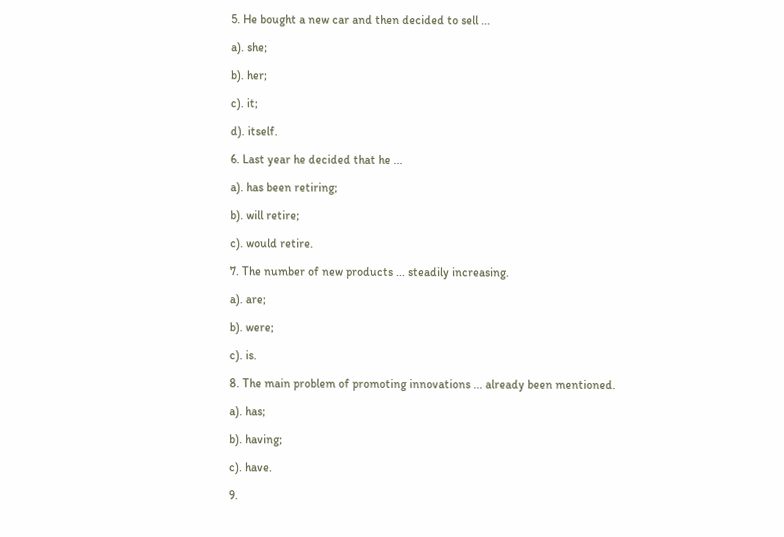5. He bought a new car and then decided to sell ...

a). she;

b). her;

c). it;

d). itself.

6. Last year he decided that he ...

a). has been retiring;

b). will retire;

c). would retire.

7. The number of new products ... steadily increasing.

a). are;

b). were;

c). is.

8. The main problem of promoting innovations ... already been mentioned.

a). has;

b). having;

c). have.

9.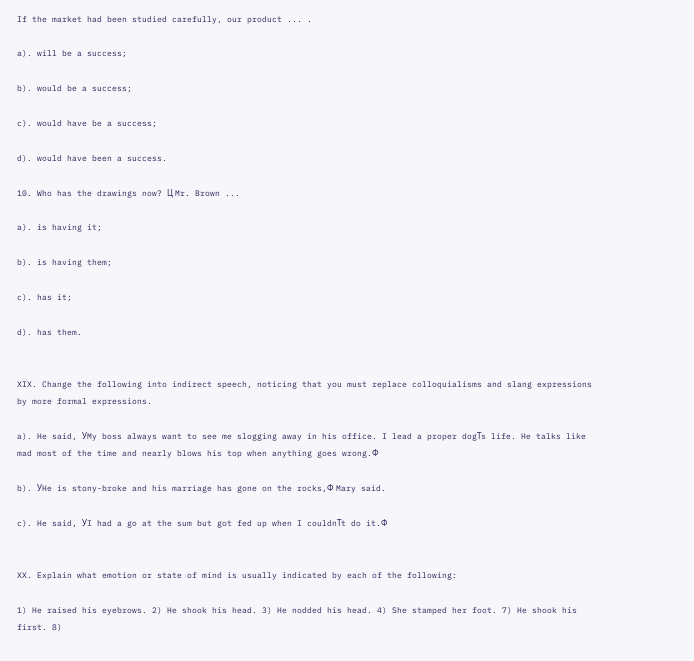If the market had been studied carefully, our product ... .

a). will be a success;

b). would be a success;

c). would have be a success;

d). would have been a success.

10. Who has the drawings now? Ц Mr. Brown ...

a). is having it;

b). is having them;

c). has it;

d). has them.


XIX. Change the following into indirect speech, noticing that you must replace colloquialisms and slang expressions by more formal expressions.

a). He said, УMy boss always want to see me slogging away in his office. I lead a proper dogТs life. He talks like mad most of the time and nearly blows his top when anything goes wrong.Ф

b). УHe is stony-broke and his marriage has gone on the rocks,Ф Mary said.

c). He said, УI had a go at the sum but got fed up when I couldnТt do it.Ф


XX. Explain what emotion or state of mind is usually indicated by each of the following:

1) He raised his eyebrows. 2) He shook his head. 3) He nodded his head. 4) She stamped her foot. 7) He shook his first. 8)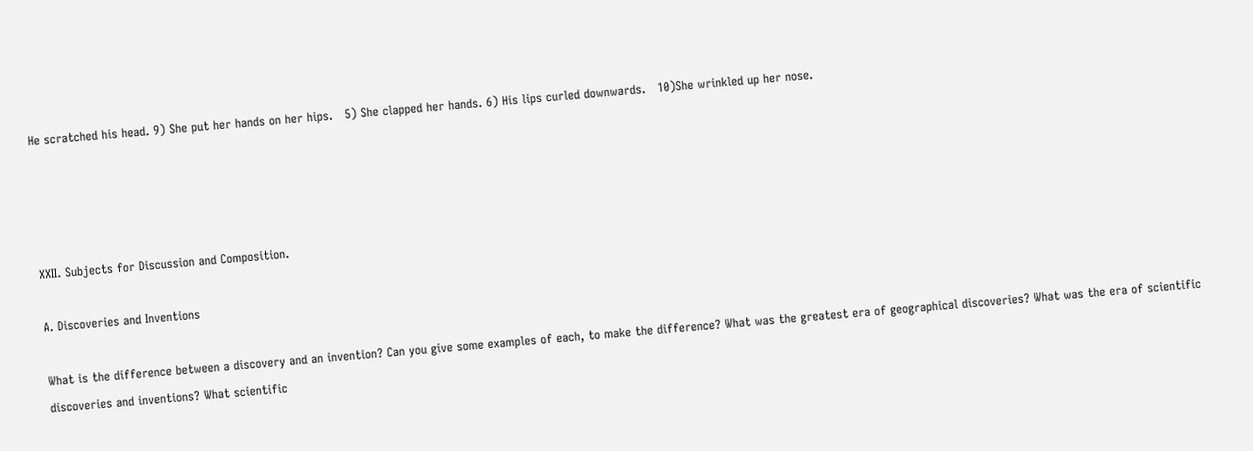He scratched his head. 9) She put her hands on her hips.   5) She clapped her hands. 6) His lips curled downwards.   10)She wrinkled up her nose.




XXII. Subjects for Discussion and Composition.

A. Discoveries and Inventions

What is the difference between a discovery and an invention? Can you give some examples of each, to make the difference? What was the greatest era of geographical discoveries? What was the era of scientific discoveries and inventions? What scientific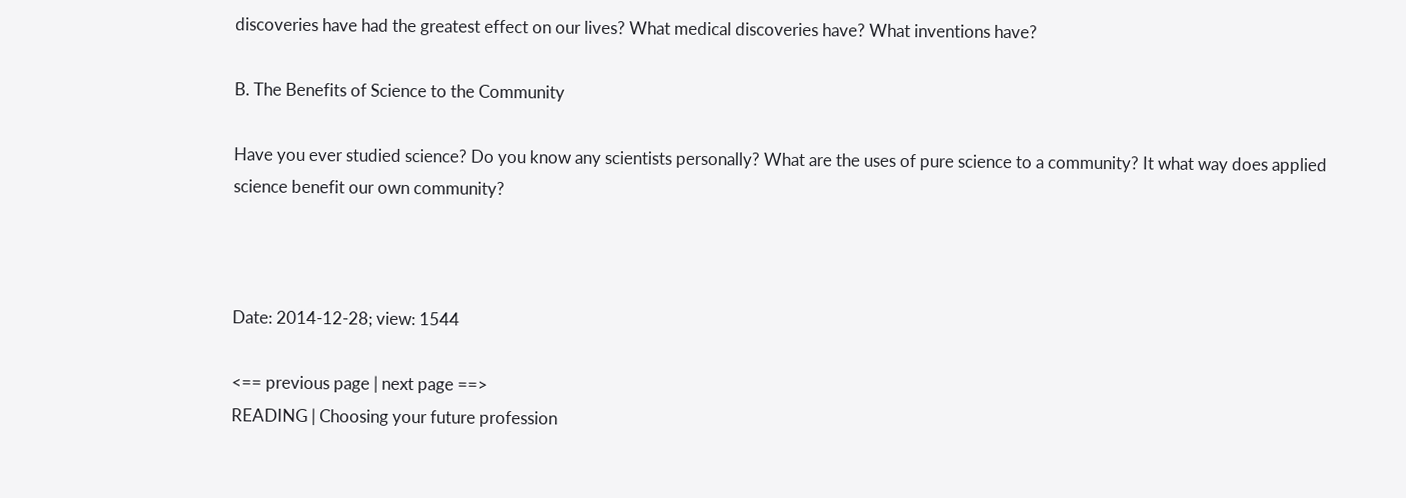discoveries have had the greatest effect on our lives? What medical discoveries have? What inventions have?

B. The Benefits of Science to the Community

Have you ever studied science? Do you know any scientists personally? What are the uses of pure science to a community? It what way does applied science benefit our own community?



Date: 2014-12-28; view: 1544

<== previous page | next page ==>
READING | Choosing your future profession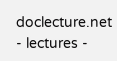doclecture.net - lectures -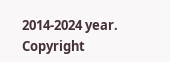2014-2024 year. Copyright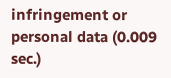infringement or personal data (0.009 sec.)